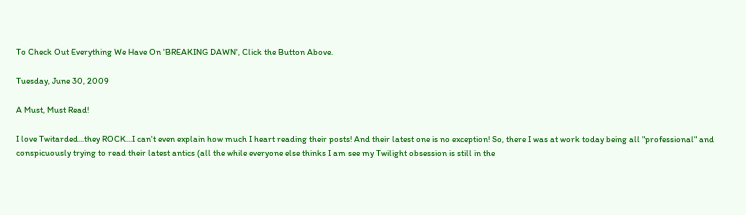To Check Out Everything We Have On 'BREAKING DAWN', Click the Button Above.

Tuesday, June 30, 2009

A Must, Must Read!

I love Twitarded...they ROCK...I can't even explain how much I heart reading their posts! And their latest one is no exception! So, there I was at work today being all "professional" and conspicuously trying to read their latest antics (all the while everyone else thinks I am see my Twilight obsession is still in the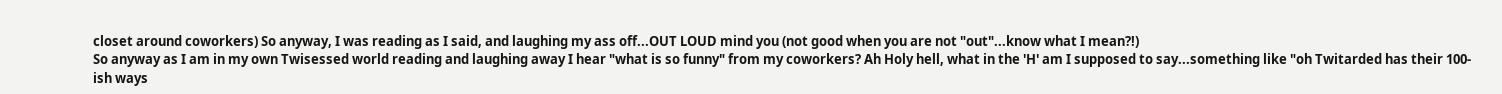closet around coworkers) So anyway, I was reading as I said, and laughing my ass off...OUT LOUD mind you (not good when you are not "out"...know what I mean?!)
So anyway as I am in my own Twisessed world reading and laughing away I hear "what is so funny" from my coworkers? Ah Holy hell, what in the 'H' am I supposed to say...something like "oh Twitarded has their 100-ish ways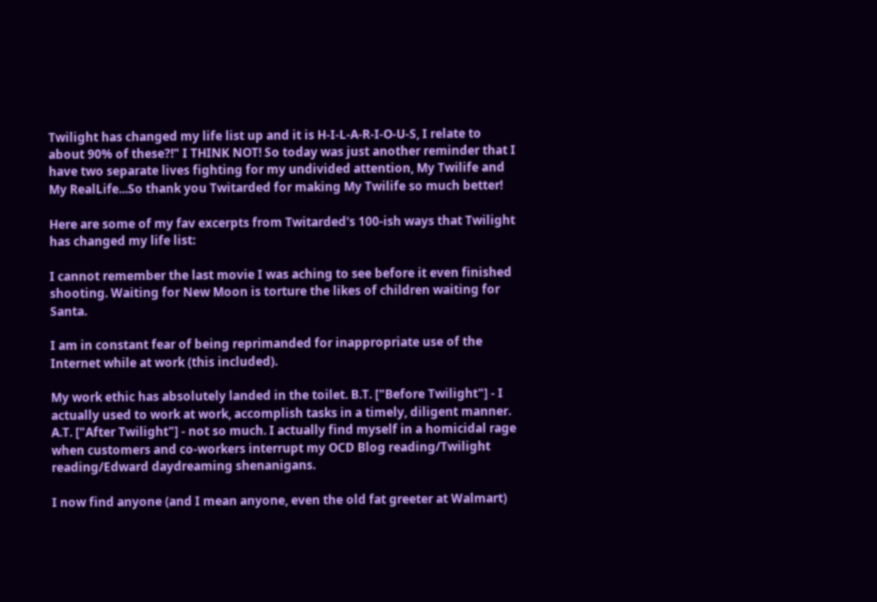Twilight has changed my life list up and it is H-I-L-A-R-I-O-U-S, I relate to about 90% of these?!" I THINK NOT! So today was just another reminder that I have two separate lives fighting for my undivided attention, My Twilife and My RealLife...So thank you Twitarded for making My Twilife so much better!

Here are some of my fav excerpts from Twitarded's 100-ish ways that Twilight has changed my life list:

I cannot remember the last movie I was aching to see before it even finished shooting. Waiting for New Moon is torture the likes of children waiting for Santa.

I am in constant fear of being reprimanded for inappropriate use of the Internet while at work (this included).

My work ethic has absolutely landed in the toilet. B.T. ["Before Twilight"] - I actually used to work at work, accomplish tasks in a timely, diligent manner. A.T. ["After Twilight"] - not so much. I actually find myself in a homicidal rage when customers and co-workers interrupt my OCD Blog reading/Twilight reading/Edward daydreaming shenanigans.

I now find anyone (and I mean anyone, even the old fat greeter at Walmart)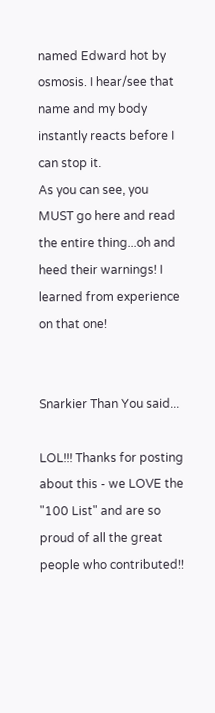named Edward hot by osmosis. I hear/see that name and my body instantly reacts before I can stop it.
As you can see, you MUST go here and read the entire thing...oh and heed their warnings! I learned from experience on that one!


Snarkier Than You said...

LOL!!! Thanks for posting about this - we LOVE the "100 List" and are so proud of all the great people who contributed!!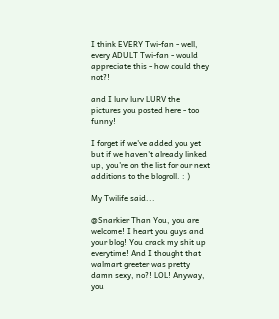I think EVERY Twi-fan - well, every ADULT Twi-fan - would appreciate this - how could they not?!

and I lurv lurv LURV the pictures you posted here - too funny!

I forget if we've added you yet but if we haven't already linked up, you're on the list for our next additions to the blogroll. : )

My Twilife said...

@Snarkier Than You, you are welcome! I heart you guys and your blog! You crack my shit up everytime! And I thought that walmart greeter was pretty damn sexy, no?! LOL! Anyway, you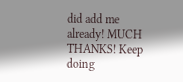did add me already! MUCH THANKS! Keep doing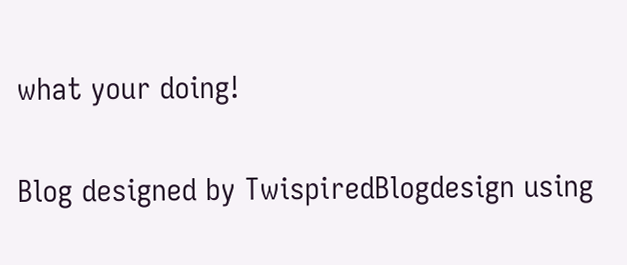what your doing!

Blog designed by TwispiredBlogdesign using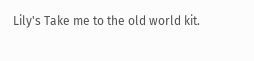Lily's Take me to the old world kit.